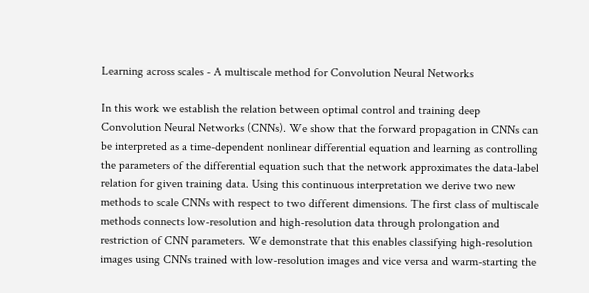Learning across scales - A multiscale method for Convolution Neural Networks

In this work we establish the relation between optimal control and training deep Convolution Neural Networks (CNNs). We show that the forward propagation in CNNs can be interpreted as a time-dependent nonlinear differential equation and learning as controlling the parameters of the differential equation such that the network approximates the data-label relation for given training data. Using this continuous interpretation we derive two new methods to scale CNNs with respect to two different dimensions. The first class of multiscale methods connects low-resolution and high-resolution data through prolongation and restriction of CNN parameters. We demonstrate that this enables classifying high-resolution images using CNNs trained with low-resolution images and vice versa and warm-starting the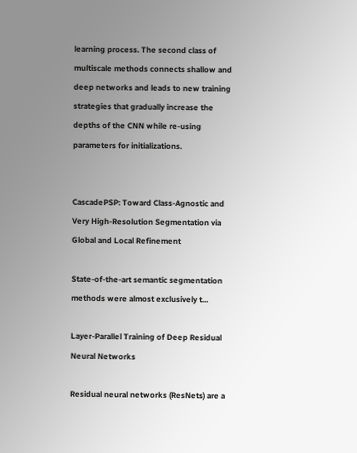learning process. The second class of multiscale methods connects shallow and deep networks and leads to new training strategies that gradually increase the depths of the CNN while re-using parameters for initializations.


CascadePSP: Toward Class-Agnostic and Very High-Resolution Segmentation via Global and Local Refinement

State-of-the-art semantic segmentation methods were almost exclusively t...

Layer-Parallel Training of Deep Residual Neural Networks

Residual neural networks (ResNets) are a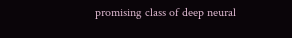promising class of deep neural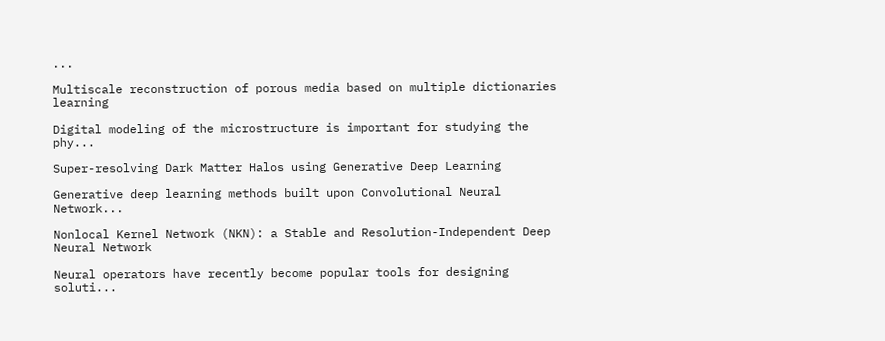...

Multiscale reconstruction of porous media based on multiple dictionaries learning

Digital modeling of the microstructure is important for studying the phy...

Super-resolving Dark Matter Halos using Generative Deep Learning

Generative deep learning methods built upon Convolutional Neural Network...

Nonlocal Kernel Network (NKN): a Stable and Resolution-Independent Deep Neural Network

Neural operators have recently become popular tools for designing soluti...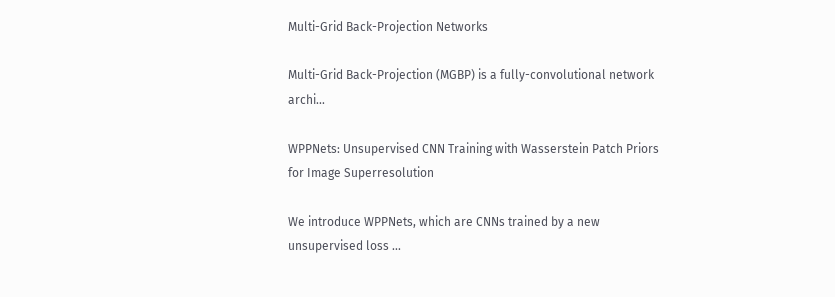Multi-Grid Back-Projection Networks

Multi-Grid Back-Projection (MGBP) is a fully-convolutional network archi...

WPPNets: Unsupervised CNN Training with Wasserstein Patch Priors for Image Superresolution

We introduce WPPNets, which are CNNs trained by a new unsupervised loss ...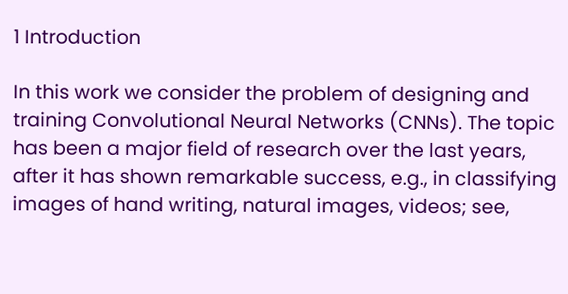1 Introduction

In this work we consider the problem of designing and training Convolutional Neural Networks (CNNs). The topic has been a major field of research over the last years, after it has shown remarkable success, e.g., in classifying images of hand writing, natural images, videos; see,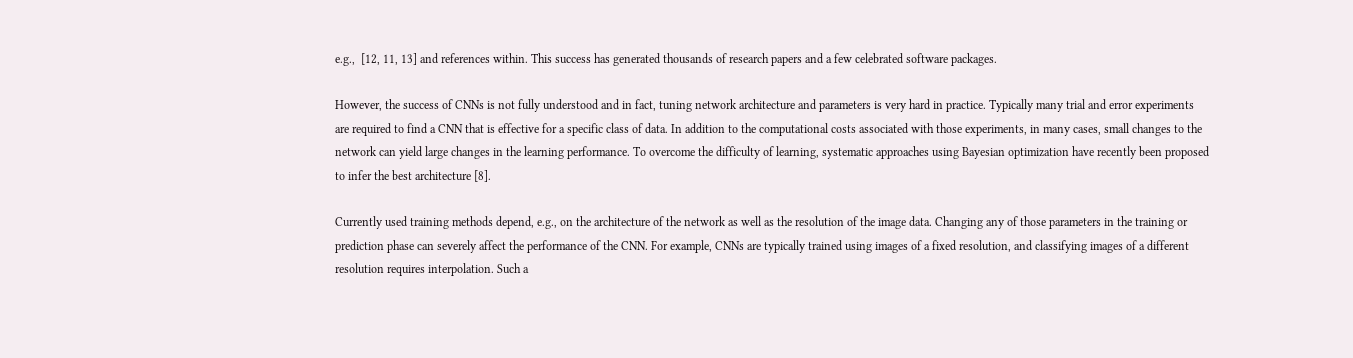e.g.,  [12, 11, 13] and references within. This success has generated thousands of research papers and a few celebrated software packages.

However, the success of CNNs is not fully understood and in fact, tuning network architecture and parameters is very hard in practice. Typically many trial and error experiments are required to find a CNN that is effective for a specific class of data. In addition to the computational costs associated with those experiments, in many cases, small changes to the network can yield large changes in the learning performance. To overcome the difficulty of learning, systematic approaches using Bayesian optimization have recently been proposed to infer the best architecture [8].

Currently used training methods depend, e.g., on the architecture of the network as well as the resolution of the image data. Changing any of those parameters in the training or prediction phase can severely affect the performance of the CNN. For example, CNNs are typically trained using images of a fixed resolution, and classifying images of a different resolution requires interpolation. Such a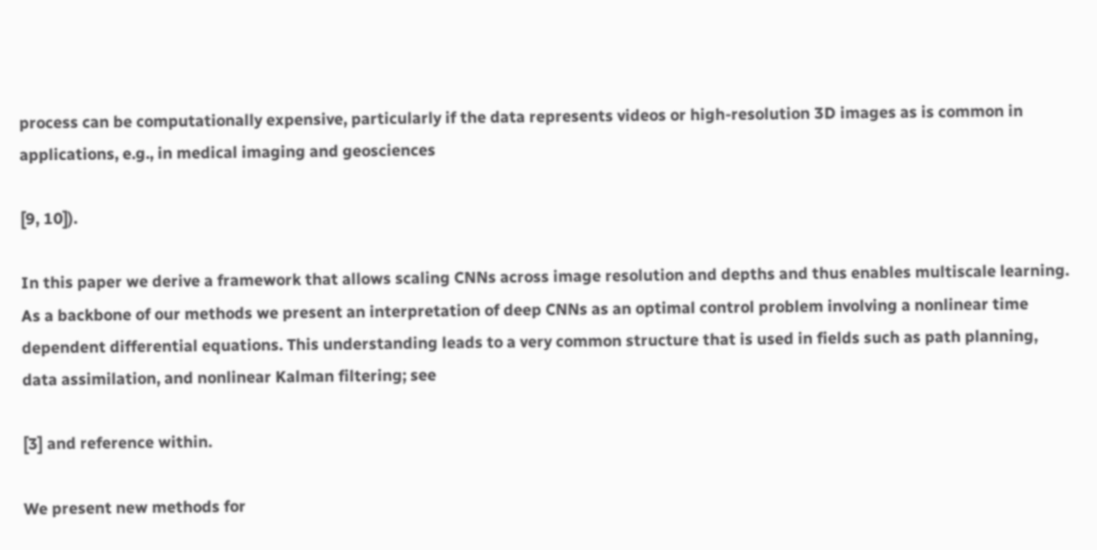process can be computationally expensive, particularly if the data represents videos or high-resolution 3D images as is common in applications, e.g., in medical imaging and geosciences

[9, 10]).

In this paper we derive a framework that allows scaling CNNs across image resolution and depths and thus enables multiscale learning. As a backbone of our methods we present an interpretation of deep CNNs as an optimal control problem involving a nonlinear time dependent differential equations. This understanding leads to a very common structure that is used in fields such as path planning, data assimilation, and nonlinear Kalman filtering; see

[3] and reference within.

We present new methods for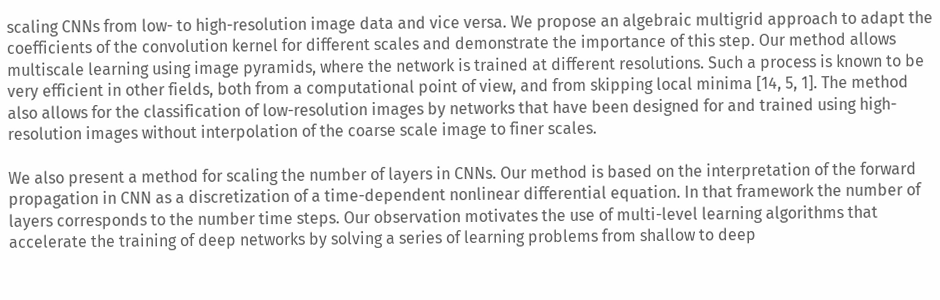scaling CNNs from low- to high-resolution image data and vice versa. We propose an algebraic multigrid approach to adapt the coefficients of the convolution kernel for different scales and demonstrate the importance of this step. Our method allows multiscale learning using image pyramids, where the network is trained at different resolutions. Such a process is known to be very efficient in other fields, both from a computational point of view, and from skipping local minima [14, 5, 1]. The method also allows for the classification of low-resolution images by networks that have been designed for and trained using high-resolution images without interpolation of the coarse scale image to finer scales.

We also present a method for scaling the number of layers in CNNs. Our method is based on the interpretation of the forward propagation in CNN as a discretization of a time-dependent nonlinear differential equation. In that framework the number of layers corresponds to the number time steps. Our observation motivates the use of multi-level learning algorithms that accelerate the training of deep networks by solving a series of learning problems from shallow to deep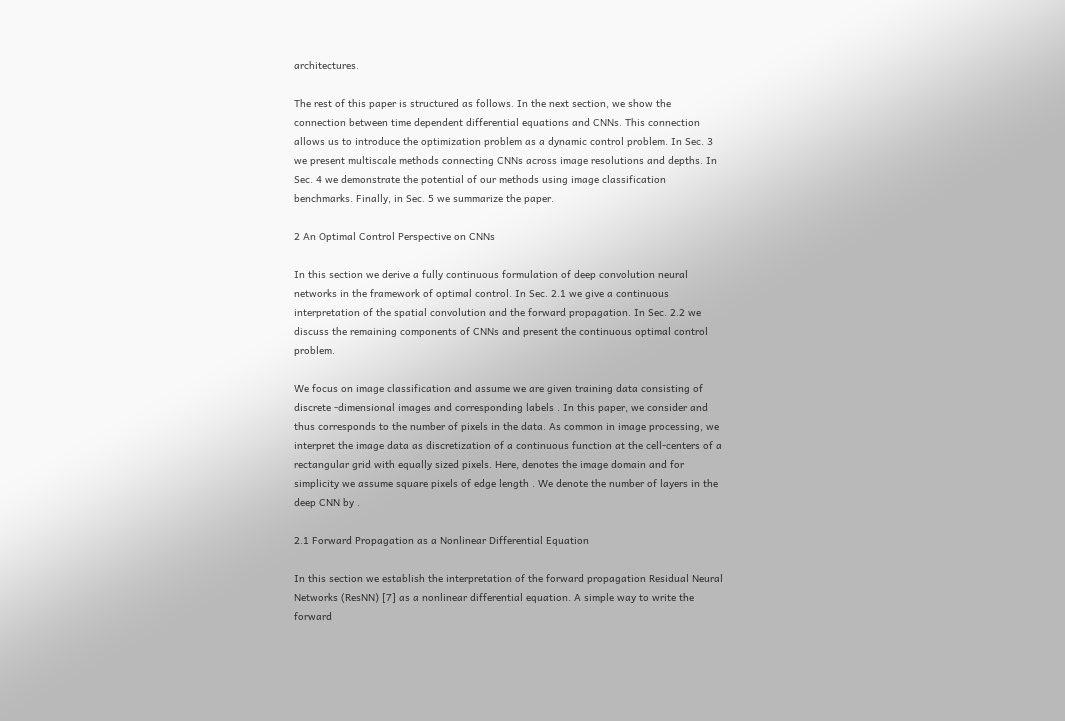architectures.

The rest of this paper is structured as follows. In the next section, we show the connection between time dependent differential equations and CNNs. This connection allows us to introduce the optimization problem as a dynamic control problem. In Sec. 3 we present multiscale methods connecting CNNs across image resolutions and depths. In Sec. 4 we demonstrate the potential of our methods using image classification benchmarks. Finally, in Sec. 5 we summarize the paper.

2 An Optimal Control Perspective on CNNs

In this section we derive a fully continuous formulation of deep convolution neural networks in the framework of optimal control. In Sec. 2.1 we give a continuous interpretation of the spatial convolution and the forward propagation. In Sec. 2.2 we discuss the remaining components of CNNs and present the continuous optimal control problem.

We focus on image classification and assume we are given training data consisting of discrete -dimensional images and corresponding labels . In this paper, we consider and thus corresponds to the number of pixels in the data. As common in image processing, we interpret the image data as discretization of a continuous function at the cell-centers of a rectangular grid with equally sized pixels. Here, denotes the image domain and for simplicity we assume square pixels of edge length . We denote the number of layers in the deep CNN by .

2.1 Forward Propagation as a Nonlinear Differential Equation

In this section we establish the interpretation of the forward propagation Residual Neural Networks (ResNN) [7] as a nonlinear differential equation. A simple way to write the forward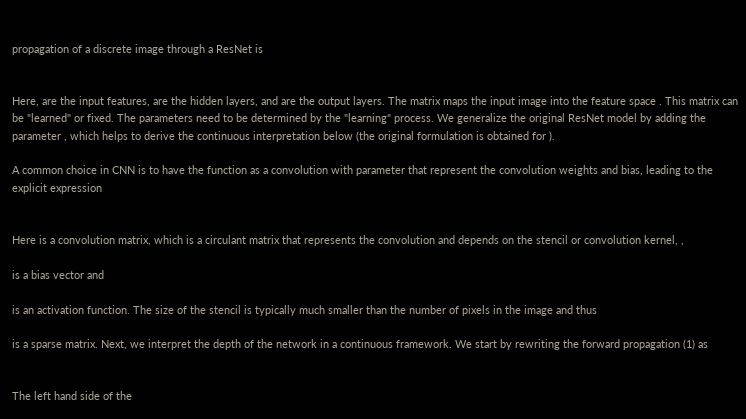propagation of a discrete image through a ResNet is


Here, are the input features, are the hidden layers, and are the output layers. The matrix maps the input image into the feature space . This matrix can be "learned" or fixed. The parameters need to be determined by the "learning" process. We generalize the original ResNet model by adding the parameter , which helps to derive the continuous interpretation below (the original formulation is obtained for ).

A common choice in CNN is to have the function as a convolution with parameter that represent the convolution weights and bias, leading to the explicit expression


Here is a convolution matrix, which is a circulant matrix that represents the convolution and depends on the stencil or convolution kernel, ,

is a bias vector and

is an activation function. The size of the stencil is typically much smaller than the number of pixels in the image and thus

is a sparse matrix. Next, we interpret the depth of the network in a continuous framework. We start by rewriting the forward propagation (1) as


The left hand side of the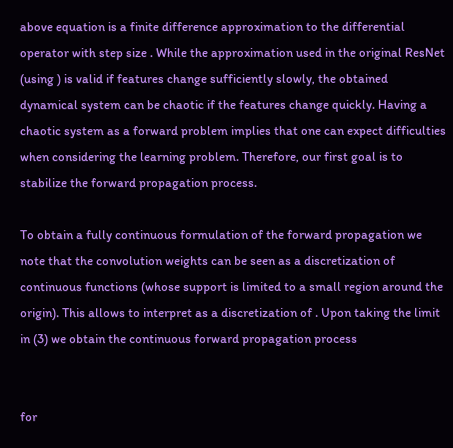above equation is a finite difference approximation to the differential operator with step size . While the approximation used in the original ResNet (using ) is valid if features change sufficiently slowly, the obtained dynamical system can be chaotic if the features change quickly. Having a chaotic system as a forward problem implies that one can expect difficulties when considering the learning problem. Therefore, our first goal is to stabilize the forward propagation process.

To obtain a fully continuous formulation of the forward propagation we note that the convolution weights can be seen as a discretization of continuous functions (whose support is limited to a small region around the origin). This allows to interpret as a discretization of . Upon taking the limit in (3) we obtain the continuous forward propagation process


for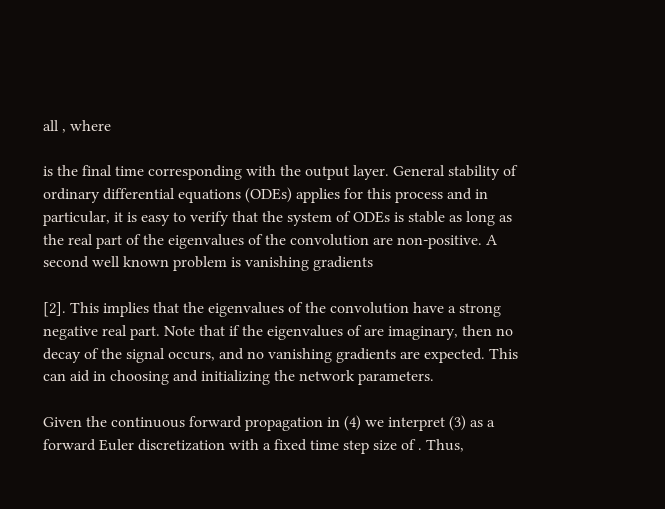all , where

is the final time corresponding with the output layer. General stability of ordinary differential equations (ODEs) applies for this process and in particular, it is easy to verify that the system of ODEs is stable as long as the real part of the eigenvalues of the convolution are non-positive. A second well known problem is vanishing gradients

[2]. This implies that the eigenvalues of the convolution have a strong negative real part. Note that if the eigenvalues of are imaginary, then no decay of the signal occurs, and no vanishing gradients are expected. This can aid in choosing and initializing the network parameters.

Given the continuous forward propagation in (4) we interpret (3) as a forward Euler discretization with a fixed time step size of . Thus,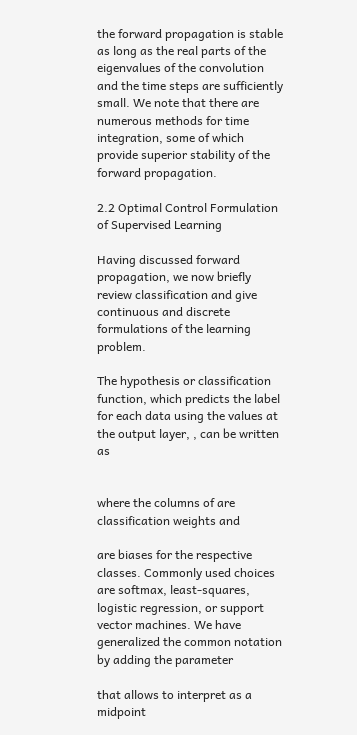the forward propagation is stable as long as the real parts of the eigenvalues of the convolution and the time steps are sufficiently small. We note that there are numerous methods for time integration, some of which provide superior stability of the forward propagation.

2.2 Optimal Control Formulation of Supervised Learning

Having discussed forward propagation, we now briefly review classification and give continuous and discrete formulations of the learning problem.

The hypothesis or classification function, which predicts the label for each data using the values at the output layer, , can be written as


where the columns of are classification weights and

are biases for the respective classes. Commonly used choices are softmax, least-squares, logistic regression, or support vector machines. We have generalized the common notation by adding the parameter

that allows to interpret as a midpoint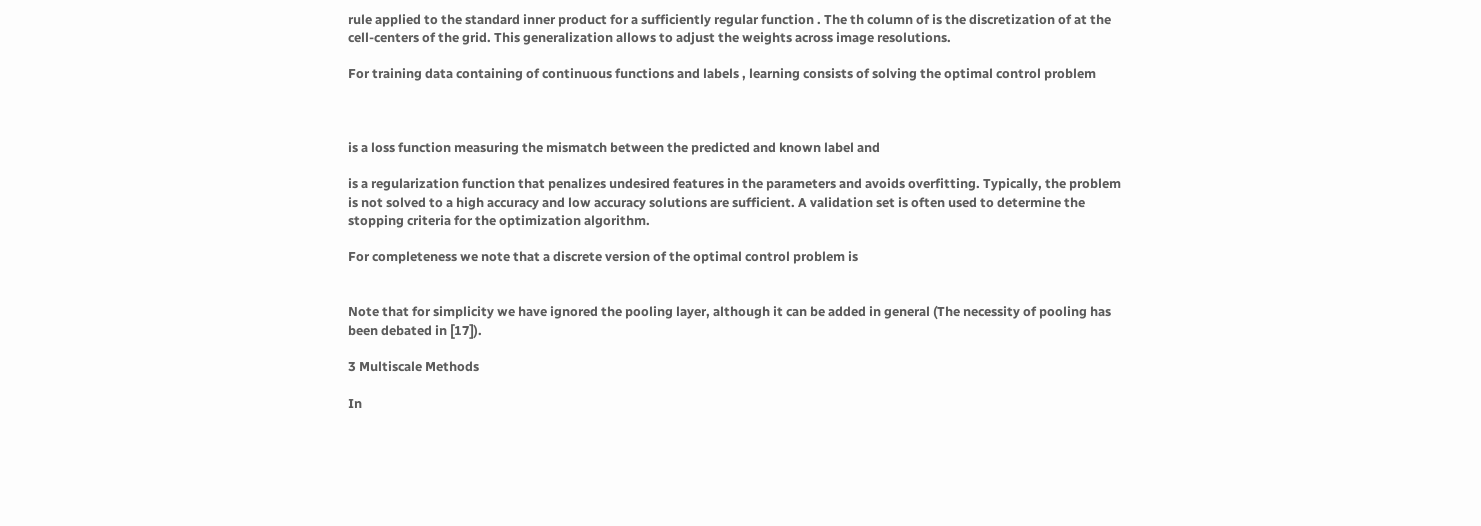rule applied to the standard inner product for a sufficiently regular function . The th column of is the discretization of at the cell-centers of the grid. This generalization allows to adjust the weights across image resolutions.

For training data containing of continuous functions and labels , learning consists of solving the optimal control problem



is a loss function measuring the mismatch between the predicted and known label and

is a regularization function that penalizes undesired features in the parameters and avoids overfitting. Typically, the problem is not solved to a high accuracy and low accuracy solutions are sufficient. A validation set is often used to determine the stopping criteria for the optimization algorithm.

For completeness we note that a discrete version of the optimal control problem is


Note that for simplicity we have ignored the pooling layer, although it can be added in general (The necessity of pooling has been debated in [17]).

3 Multiscale Methods

In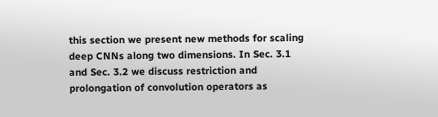this section we present new methods for scaling deep CNNs along two dimensions. In Sec. 3.1 and Sec. 3.2 we discuss restriction and prolongation of convolution operators as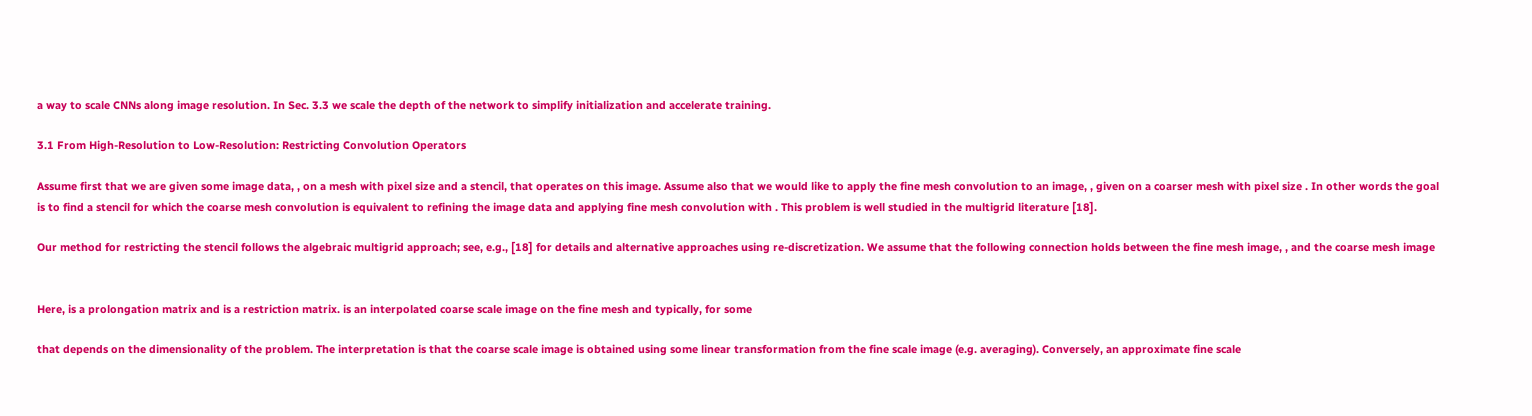a way to scale CNNs along image resolution. In Sec. 3.3 we scale the depth of the network to simplify initialization and accelerate training.

3.1 From High-Resolution to Low-Resolution: Restricting Convolution Operators

Assume first that we are given some image data, , on a mesh with pixel size and a stencil, that operates on this image. Assume also that we would like to apply the fine mesh convolution to an image, , given on a coarser mesh with pixel size . In other words the goal is to find a stencil for which the coarse mesh convolution is equivalent to refining the image data and applying fine mesh convolution with . This problem is well studied in the multigrid literature [18].

Our method for restricting the stencil follows the algebraic multigrid approach; see, e.g., [18] for details and alternative approaches using re-discretization. We assume that the following connection holds between the fine mesh image, , and the coarse mesh image


Here, is a prolongation matrix and is a restriction matrix. is an interpolated coarse scale image on the fine mesh and typically, for some

that depends on the dimensionality of the problem. The interpretation is that the coarse scale image is obtained using some linear transformation from the fine scale image (e.g. averaging). Conversely, an approximate fine scale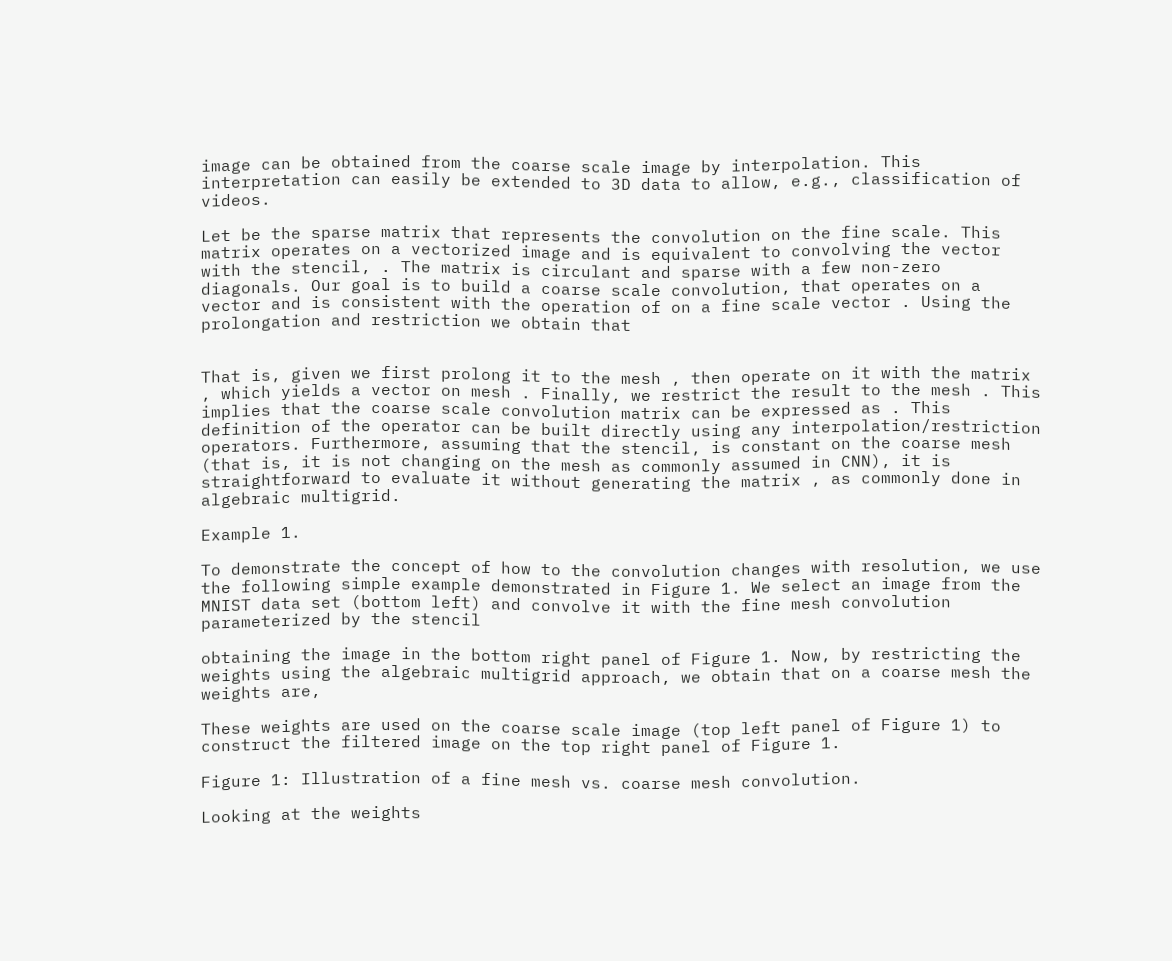image can be obtained from the coarse scale image by interpolation. This interpretation can easily be extended to 3D data to allow, e.g., classification of videos.

Let be the sparse matrix that represents the convolution on the fine scale. This matrix operates on a vectorized image and is equivalent to convolving the vector with the stencil, . The matrix is circulant and sparse with a few non-zero diagonals. Our goal is to build a coarse scale convolution, that operates on a vector and is consistent with the operation of on a fine scale vector . Using the prolongation and restriction we obtain that


That is, given we first prolong it to the mesh , then operate on it with the matrix , which yields a vector on mesh . Finally, we restrict the result to the mesh . This implies that the coarse scale convolution matrix can be expressed as . This definition of the operator can be built directly using any interpolation/restriction operators. Furthermore, assuming that the stencil, is constant on the coarse mesh (that is, it is not changing on the mesh as commonly assumed in CNN), it is straightforward to evaluate it without generating the matrix , as commonly done in algebraic multigrid.

Example 1.

To demonstrate the concept of how to the convolution changes with resolution, we use the following simple example demonstrated in Figure 1. We select an image from the MNIST data set (bottom left) and convolve it with the fine mesh convolution parameterized by the stencil

obtaining the image in the bottom right panel of Figure 1. Now, by restricting the weights using the algebraic multigrid approach, we obtain that on a coarse mesh the weights are,

These weights are used on the coarse scale image (top left panel of Figure 1) to construct the filtered image on the top right panel of Figure 1.

Figure 1: Illustration of a fine mesh vs. coarse mesh convolution.

Looking at the weights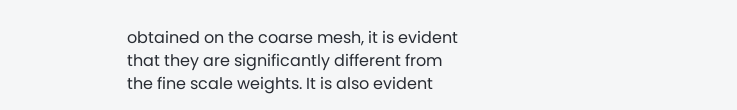obtained on the coarse mesh, it is evident that they are significantly different from the fine scale weights. It is also evident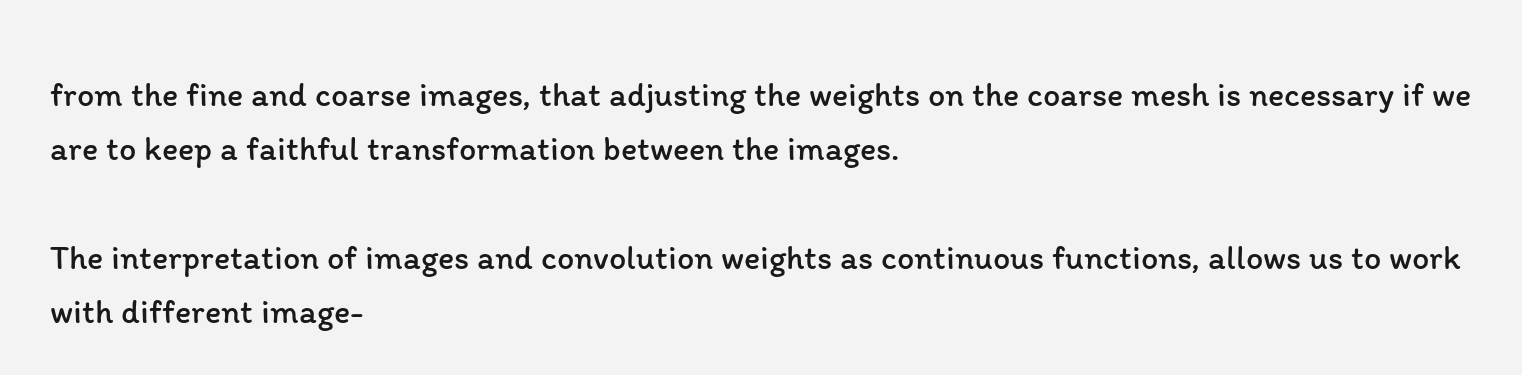from the fine and coarse images, that adjusting the weights on the coarse mesh is necessary if we are to keep a faithful transformation between the images.

The interpretation of images and convolution weights as continuous functions, allows us to work with different image-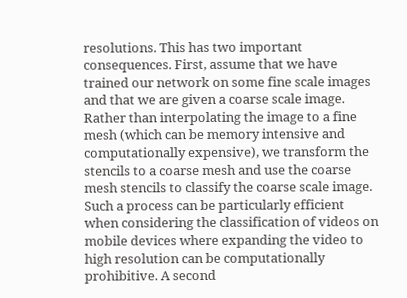resolutions. This has two important consequences. First, assume that we have trained our network on some fine scale images and that we are given a coarse scale image. Rather than interpolating the image to a fine mesh (which can be memory intensive and computationally expensive), we transform the stencils to a coarse mesh and use the coarse mesh stencils to classify the coarse scale image. Such a process can be particularly efficient when considering the classification of videos on mobile devices where expanding the video to high resolution can be computationally prohibitive. A second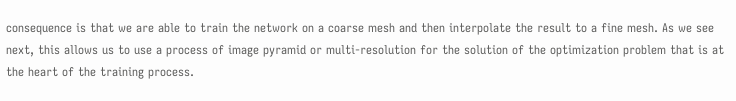consequence is that we are able to train the network on a coarse mesh and then interpolate the result to a fine mesh. As we see next, this allows us to use a process of image pyramid or multi-resolution for the solution of the optimization problem that is at the heart of the training process.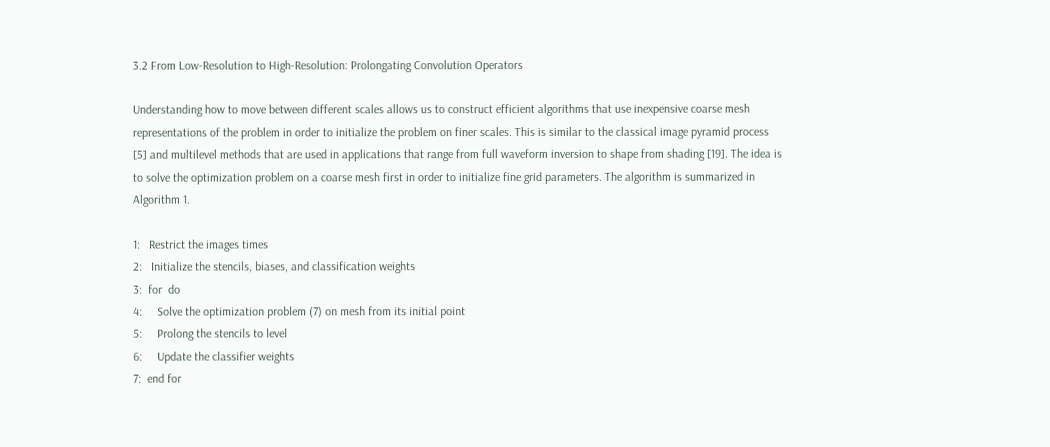3.2 From Low-Resolution to High-Resolution: Prolongating Convolution Operators

Understanding how to move between different scales allows us to construct efficient algorithms that use inexpensive coarse mesh representations of the problem in order to initialize the problem on finer scales. This is similar to the classical image pyramid process [5] and multilevel methods that are used in applications that range from full waveform inversion to shape from shading [19]. The idea is to solve the optimization problem on a coarse mesh first in order to initialize fine grid parameters. The algorithm is summarized in Algorithm 1.

1:   Restrict the images times
2:   Initialize the stencils, biases, and classification weights
3:  for  do
4:     Solve the optimization problem (7) on mesh from its initial point
5:     Prolong the stencils to level
6:     Update the classifier weights
7:  end for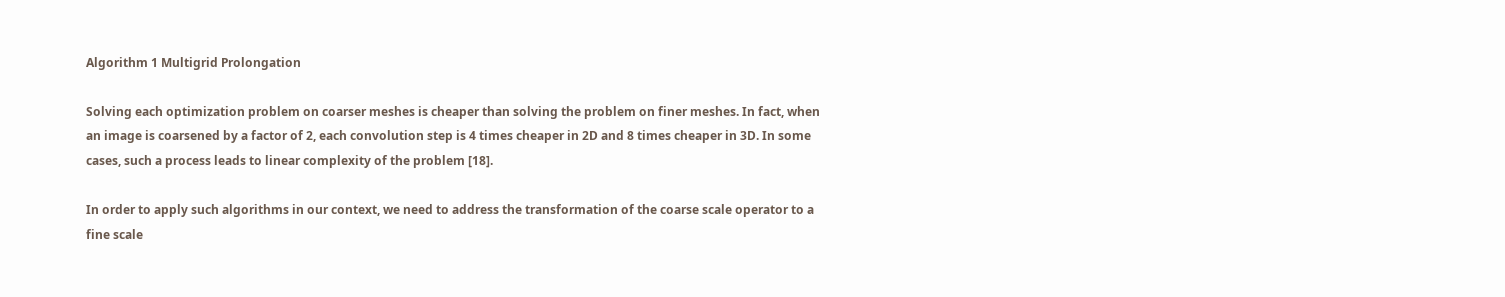Algorithm 1 Multigrid Prolongation

Solving each optimization problem on coarser meshes is cheaper than solving the problem on finer meshes. In fact, when an image is coarsened by a factor of 2, each convolution step is 4 times cheaper in 2D and 8 times cheaper in 3D. In some cases, such a process leads to linear complexity of the problem [18].

In order to apply such algorithms in our context, we need to address the transformation of the coarse scale operator to a fine scale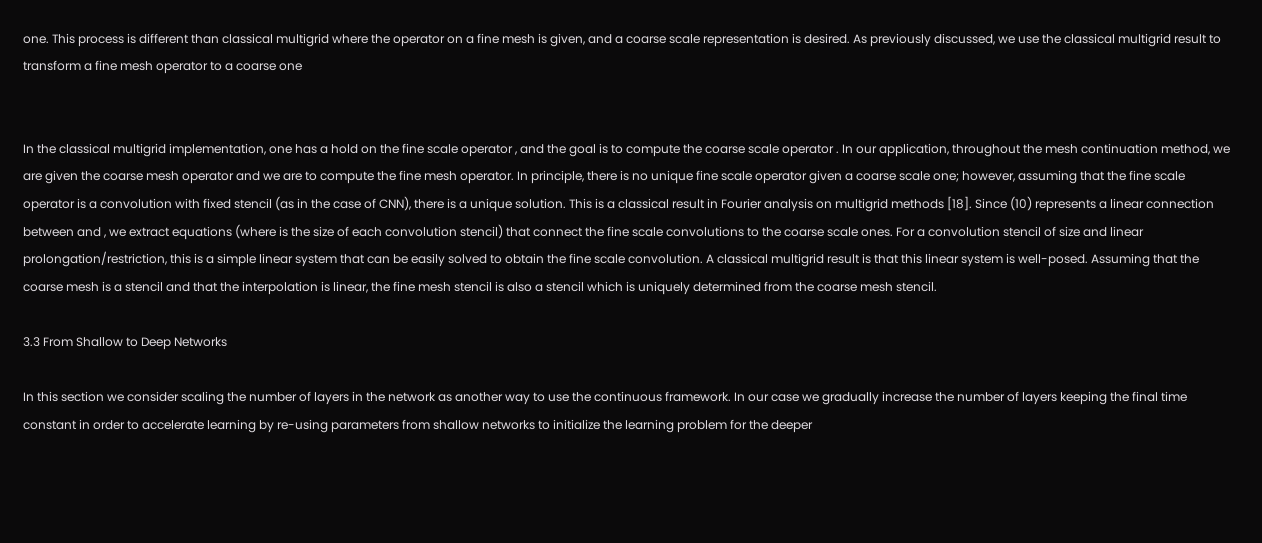one. This process is different than classical multigrid where the operator on a fine mesh is given, and a coarse scale representation is desired. As previously discussed, we use the classical multigrid result to transform a fine mesh operator to a coarse one


In the classical multigrid implementation, one has a hold on the fine scale operator , and the goal is to compute the coarse scale operator . In our application, throughout the mesh continuation method, we are given the coarse mesh operator and we are to compute the fine mesh operator. In principle, there is no unique fine scale operator given a coarse scale one; however, assuming that the fine scale operator is a convolution with fixed stencil (as in the case of CNN), there is a unique solution. This is a classical result in Fourier analysis on multigrid methods [18]. Since (10) represents a linear connection between and , we extract equations (where is the size of each convolution stencil) that connect the fine scale convolutions to the coarse scale ones. For a convolution stencil of size and linear prolongation/restriction, this is a simple linear system that can be easily solved to obtain the fine scale convolution. A classical multigrid result is that this linear system is well-posed. Assuming that the coarse mesh is a stencil and that the interpolation is linear, the fine mesh stencil is also a stencil which is uniquely determined from the coarse mesh stencil.

3.3 From Shallow to Deep Networks

In this section we consider scaling the number of layers in the network as another way to use the continuous framework. In our case we gradually increase the number of layers keeping the final time constant in order to accelerate learning by re-using parameters from shallow networks to initialize the learning problem for the deeper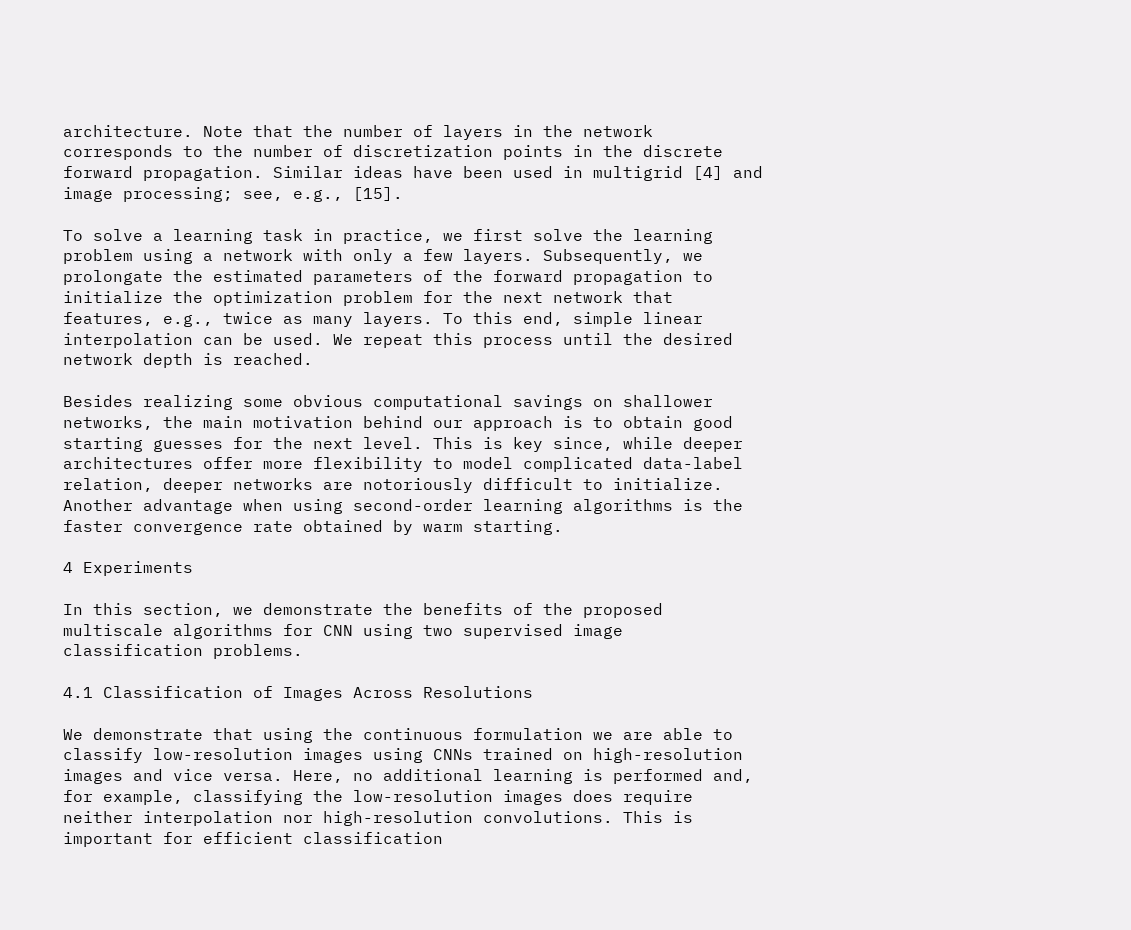architecture. Note that the number of layers in the network corresponds to the number of discretization points in the discrete forward propagation. Similar ideas have been used in multigrid [4] and image processing; see, e.g., [15].

To solve a learning task in practice, we first solve the learning problem using a network with only a few layers. Subsequently, we prolongate the estimated parameters of the forward propagation to initialize the optimization problem for the next network that features, e.g., twice as many layers. To this end, simple linear interpolation can be used. We repeat this process until the desired network depth is reached.

Besides realizing some obvious computational savings on shallower networks, the main motivation behind our approach is to obtain good starting guesses for the next level. This is key since, while deeper architectures offer more flexibility to model complicated data-label relation, deeper networks are notoriously difficult to initialize. Another advantage when using second-order learning algorithms is the faster convergence rate obtained by warm starting.

4 Experiments

In this section, we demonstrate the benefits of the proposed multiscale algorithms for CNN using two supervised image classification problems.

4.1 Classification of Images Across Resolutions

We demonstrate that using the continuous formulation we are able to classify low-resolution images using CNNs trained on high-resolution images and vice versa. Here, no additional learning is performed and, for example, classifying the low-resolution images does require neither interpolation nor high-resolution convolutions. This is important for efficient classification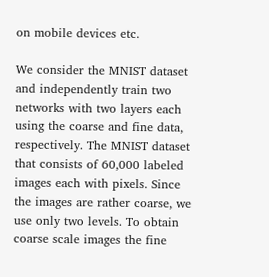on mobile devices etc.

We consider the MNIST dataset and independently train two networks with two layers each using the coarse and fine data, respectively. The MNIST dataset that consists of 60,000 labeled images each with pixels. Since the images are rather coarse, we use only two levels. To obtain coarse scale images the fine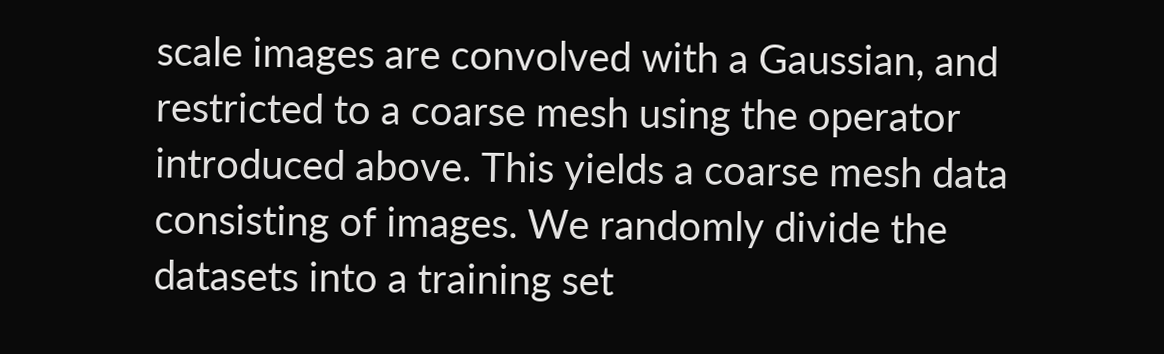scale images are convolved with a Gaussian, and restricted to a coarse mesh using the operator introduced above. This yields a coarse mesh data consisting of images. We randomly divide the datasets into a training set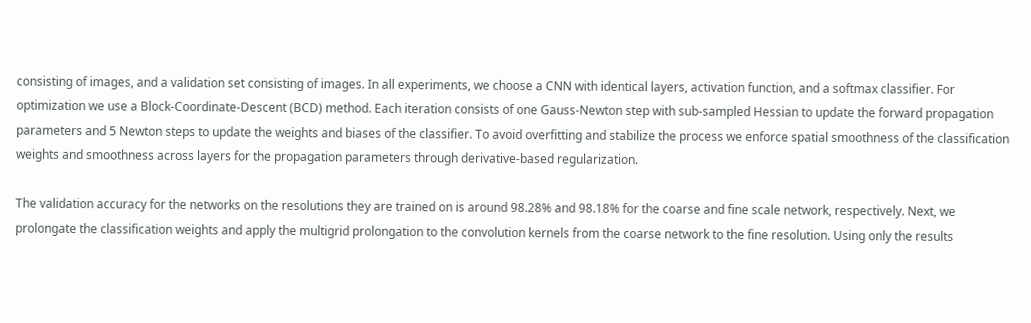consisting of images, and a validation set consisting of images. In all experiments, we choose a CNN with identical layers, activation function, and a softmax classifier. For optimization we use a Block-Coordinate-Descent (BCD) method. Each iteration consists of one Gauss-Newton step with sub-sampled Hessian to update the forward propagation parameters and 5 Newton steps to update the weights and biases of the classifier. To avoid overfitting and stabilize the process we enforce spatial smoothness of the classification weights and smoothness across layers for the propagation parameters through derivative-based regularization.

The validation accuracy for the networks on the resolutions they are trained on is around 98.28% and 98.18% for the coarse and fine scale network, respectively. Next, we prolongate the classification weights and apply the multigrid prolongation to the convolution kernels from the coarse network to the fine resolution. Using only the results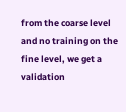from the coarse level and no training on the fine level, we get a validation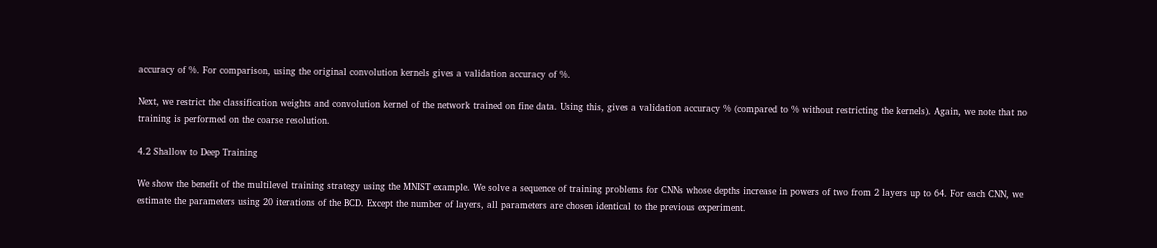accuracy of %. For comparison, using the original convolution kernels gives a validation accuracy of %.

Next, we restrict the classification weights and convolution kernel of the network trained on fine data. Using this, gives a validation accuracy % (compared to % without restricting the kernels). Again, we note that no training is performed on the coarse resolution.

4.2 Shallow to Deep Training

We show the benefit of the multilevel training strategy using the MNIST example. We solve a sequence of training problems for CNNs whose depths increase in powers of two from 2 layers up to 64. For each CNN, we estimate the parameters using 20 iterations of the BCD. Except the number of layers, all parameters are chosen identical to the previous experiment.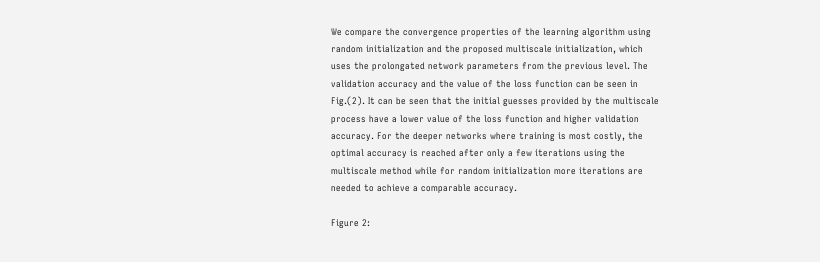We compare the convergence properties of the learning algorithm using random initialization and the proposed multiscale initialization, which uses the prolongated network parameters from the previous level. The validation accuracy and the value of the loss function can be seen in Fig.(2). It can be seen that the initial guesses provided by the multiscale process have a lower value of the loss function and higher validation accuracy. For the deeper networks where training is most costly, the optimal accuracy is reached after only a few iterations using the multiscale method while for random initialization more iterations are needed to achieve a comparable accuracy.

Figure 2: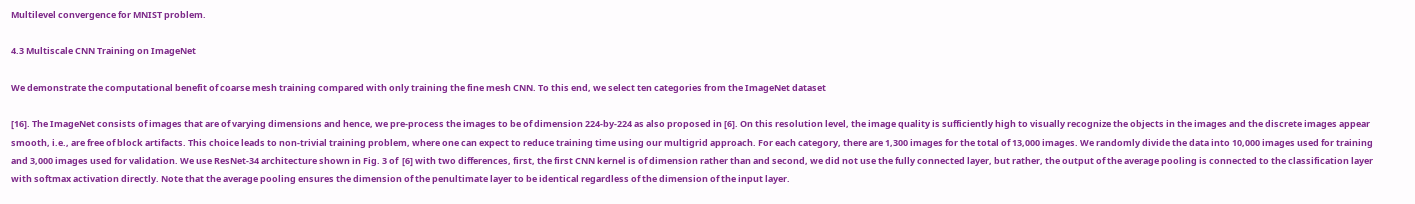Multilevel convergence for MNIST problem.

4.3 Multiscale CNN Training on ImageNet

We demonstrate the computational benefit of coarse mesh training compared with only training the fine mesh CNN. To this end, we select ten categories from the ImageNet dataset

[16]. The ImageNet consists of images that are of varying dimensions and hence, we pre-process the images to be of dimension 224-by-224 as also proposed in [6]. On this resolution level, the image quality is sufficiently high to visually recognize the objects in the images and the discrete images appear smooth, i.e., are free of block artifacts. This choice leads to non-trivial training problem, where one can expect to reduce training time using our multigrid approach. For each category, there are 1,300 images for the total of 13,000 images. We randomly divide the data into 10,000 images used for training and 3,000 images used for validation. We use ResNet-34 architecture shown in Fig. 3 of  [6] with two differences, first, the first CNN kernel is of dimension rather than and second, we did not use the fully connected layer, but rather, the output of the average pooling is connected to the classification layer with softmax activation directly. Note that the average pooling ensures the dimension of the penultimate layer to be identical regardless of the dimension of the input layer.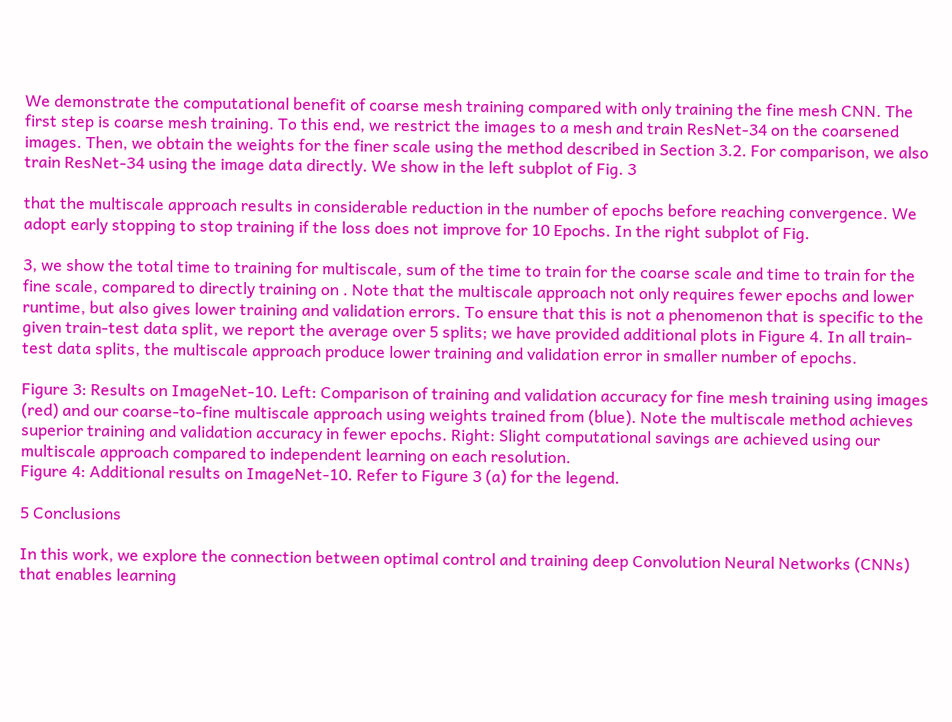We demonstrate the computational benefit of coarse mesh training compared with only training the fine mesh CNN. The first step is coarse mesh training. To this end, we restrict the images to a mesh and train ResNet-34 on the coarsened images. Then, we obtain the weights for the finer scale using the method described in Section 3.2. For comparison, we also train ResNet-34 using the image data directly. We show in the left subplot of Fig. 3

that the multiscale approach results in considerable reduction in the number of epochs before reaching convergence. We adopt early stopping to stop training if the loss does not improve for 10 Epochs. In the right subplot of Fig.

3, we show the total time to training for multiscale, sum of the time to train for the coarse scale and time to train for the fine scale, compared to directly training on . Note that the multiscale approach not only requires fewer epochs and lower runtime, but also gives lower training and validation errors. To ensure that this is not a phenomenon that is specific to the given train-test data split, we report the average over 5 splits; we have provided additional plots in Figure 4. In all train-test data splits, the multiscale approach produce lower training and validation error in smaller number of epochs.

Figure 3: Results on ImageNet-10. Left: Comparison of training and validation accuracy for fine mesh training using images (red) and our coarse-to-fine multiscale approach using weights trained from (blue). Note the multiscale method achieves superior training and validation accuracy in fewer epochs. Right: Slight computational savings are achieved using our multiscale approach compared to independent learning on each resolution.
Figure 4: Additional results on ImageNet-10. Refer to Figure 3 (a) for the legend.

5 Conclusions

In this work, we explore the connection between optimal control and training deep Convolution Neural Networks (CNNs) that enables learning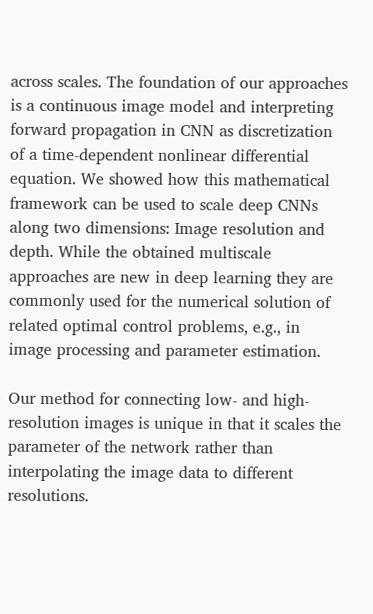across scales. The foundation of our approaches is a continuous image model and interpreting forward propagation in CNN as discretization of a time-dependent nonlinear differential equation. We showed how this mathematical framework can be used to scale deep CNNs along two dimensions: Image resolution and depth. While the obtained multiscale approaches are new in deep learning they are commonly used for the numerical solution of related optimal control problems, e.g., in image processing and parameter estimation.

Our method for connecting low- and high-resolution images is unique in that it scales the parameter of the network rather than interpolating the image data to different resolutions.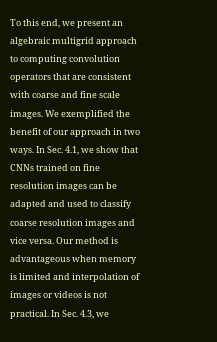To this end, we present an algebraic multigrid approach to computing convolution operators that are consistent with coarse and fine scale images. We exemplified the benefit of our approach in two ways. In Sec. 4.1, we show that CNNs trained on fine resolution images can be adapted and used to classify coarse resolution images and vice versa. Our method is advantageous when memory is limited and interpolation of images or videos is not practical. In Sec. 4.3, we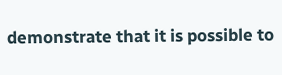demonstrate that it is possible to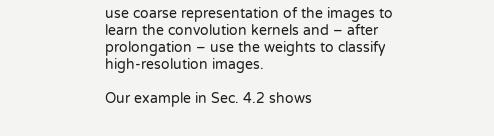use coarse representation of the images to learn the convolution kernels and – after prolongation – use the weights to classify high-resolution images.

Our example in Sec. 4.2 shows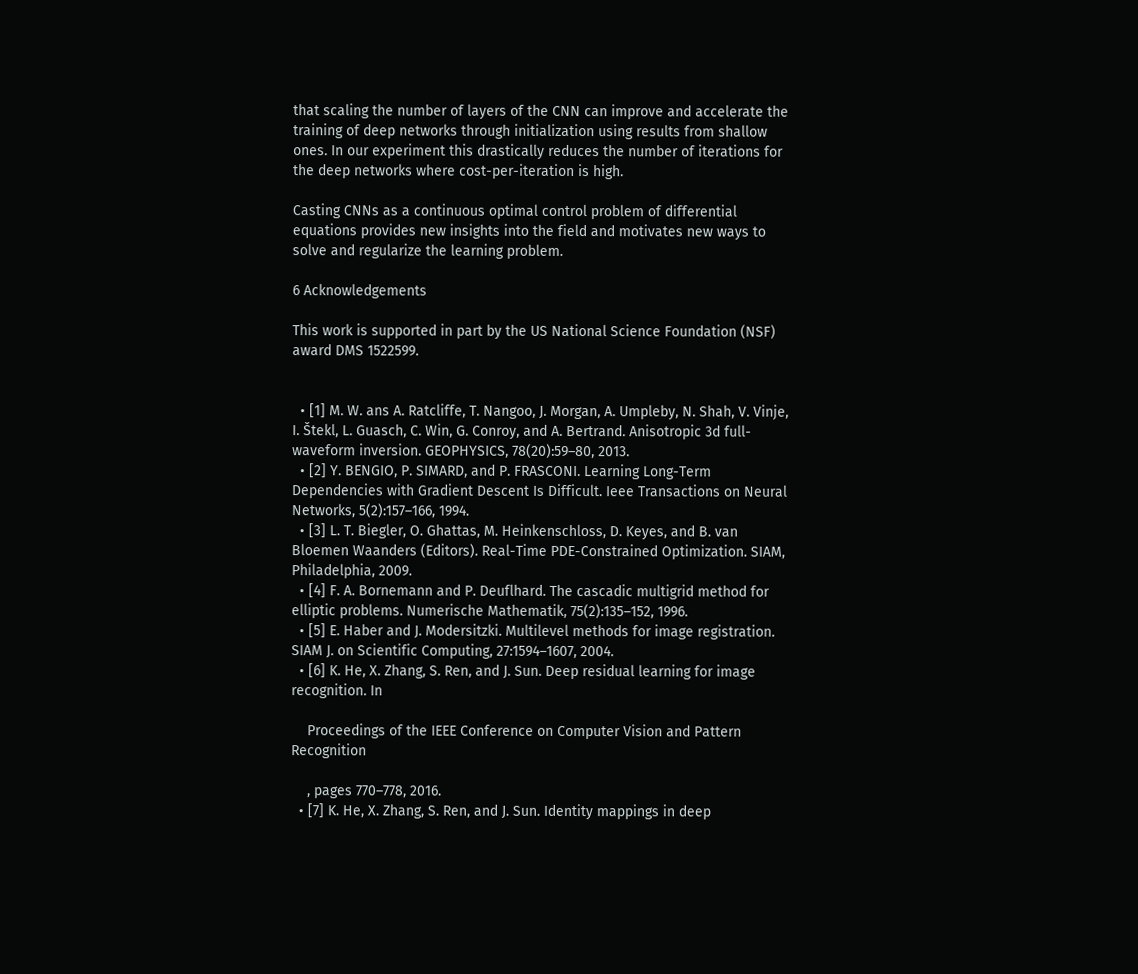that scaling the number of layers of the CNN can improve and accelerate the training of deep networks through initialization using results from shallow ones. In our experiment this drastically reduces the number of iterations for the deep networks where cost-per-iteration is high.

Casting CNNs as a continuous optimal control problem of differential equations provides new insights into the field and motivates new ways to solve and regularize the learning problem.

6 Acknowledgements

This work is supported in part by the US National Science Foundation (NSF) award DMS 1522599.


  • [1] M. W. ans A. Ratcliffe, T. Nangoo, J. Morgan, A. Umpleby, N. Shah, V. Vinje, I. Štekl, L. Guasch, C. Win, G. Conroy, and A. Bertrand. Anisotropic 3d full-waveform inversion. GEOPHYSICS, 78(20):59–80, 2013.
  • [2] Y. BENGIO, P. SIMARD, and P. FRASCONI. Learning Long-Term Dependencies with Gradient Descent Is Difficult. Ieee Transactions on Neural Networks, 5(2):157–166, 1994.
  • [3] L. T. Biegler, O. Ghattas, M. Heinkenschloss, D. Keyes, and B. van Bloemen Waanders (Editors). Real-Time PDE-Constrained Optimization. SIAM, Philadelphia, 2009.
  • [4] F. A. Bornemann and P. Deuflhard. The cascadic multigrid method for elliptic problems. Numerische Mathematik, 75(2):135–152, 1996.
  • [5] E. Haber and J. Modersitzki. Multilevel methods for image registration. SIAM J. on Scientific Computing, 27:1594–1607, 2004.
  • [6] K. He, X. Zhang, S. Ren, and J. Sun. Deep residual learning for image recognition. In

    Proceedings of the IEEE Conference on Computer Vision and Pattern Recognition

    , pages 770–778, 2016.
  • [7] K. He, X. Zhang, S. Ren, and J. Sun. Identity mappings in deep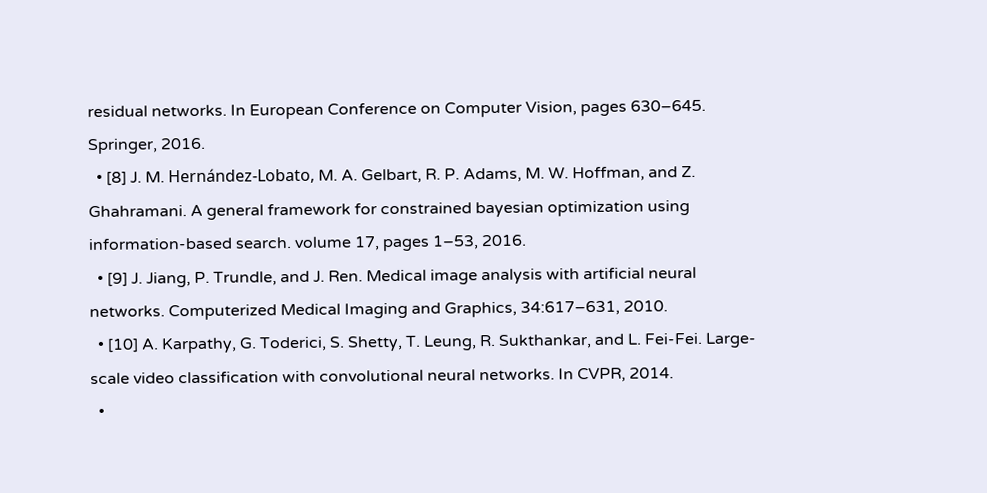residual networks. In European Conference on Computer Vision, pages 630–645. Springer, 2016.
  • [8] J. M. Hernández-Lobato, M. A. Gelbart, R. P. Adams, M. W. Hoffman, and Z. Ghahramani. A general framework for constrained bayesian optimization using information-based search. volume 17, pages 1–53, 2016.
  • [9] J. Jiang, P. Trundle, and J. Ren. Medical image analysis with artificial neural networks. Computerized Medical Imaging and Graphics, 34:617–631, 2010.
  • [10] A. Karpathy, G. Toderici, S. Shetty, T. Leung, R. Sukthankar, and L. Fei-Fei. Large-scale video classification with convolutional neural networks. In CVPR, 2014.
  •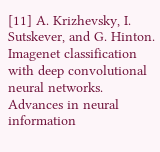[11] A. Krizhevsky, I. Sutskever, and G. Hinton. Imagenet classification with deep convolutional neural networks. Advances in neural information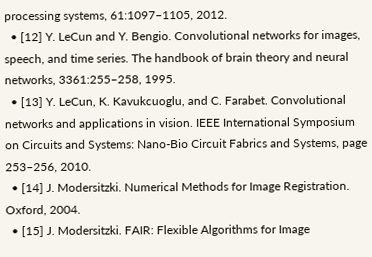processing systems, 61:1097–1105, 2012.
  • [12] Y. LeCun and Y. Bengio. Convolutional networks for images, speech, and time series. The handbook of brain theory and neural networks, 3361:255–258, 1995.
  • [13] Y. LeCun, K. Kavukcuoglu, and C. Farabet. Convolutional networks and applications in vision. IEEE International Symposium on Circuits and Systems: Nano-Bio Circuit Fabrics and Systems, page 253–256, 2010.
  • [14] J. Modersitzki. Numerical Methods for Image Registration. Oxford, 2004.
  • [15] J. Modersitzki. FAIR: Flexible Algorithms for Image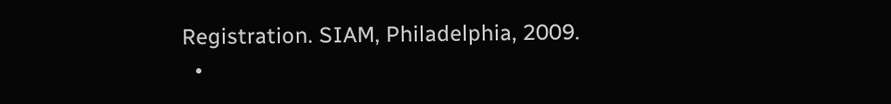Registration. SIAM, Philadelphia, 2009.
  •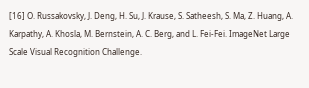[16] O. Russakovsky, J. Deng, H. Su, J. Krause, S. Satheesh, S. Ma, Z. Huang, A. Karpathy, A. Khosla, M. Bernstein, A. C. Berg, and L. Fei-Fei. ImageNet Large Scale Visual Recognition Challenge.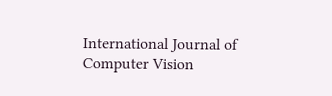International Journal of Computer Vision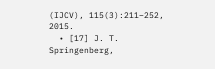(IJCV), 115(3):211–252, 2015.
  • [17] J. T. Springenberg,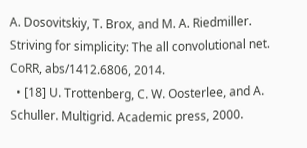A. Dosovitskiy, T. Brox, and M. A. Riedmiller. Striving for simplicity: The all convolutional net. CoRR, abs/1412.6806, 2014.
  • [18] U. Trottenberg, C. W. Oosterlee, and A. Schuller. Multigrid. Academic press, 2000.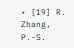• [19] R. Zhang, P.-S.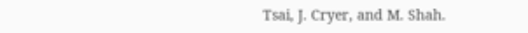Tsai, J. Cryer, and M. Shah.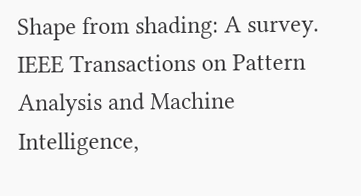Shape from shading: A survey. IEEE Transactions on Pattern Analysis and Machine Intelligence,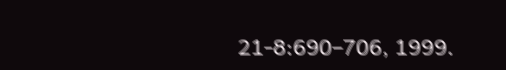21-8:690–706, 1999.